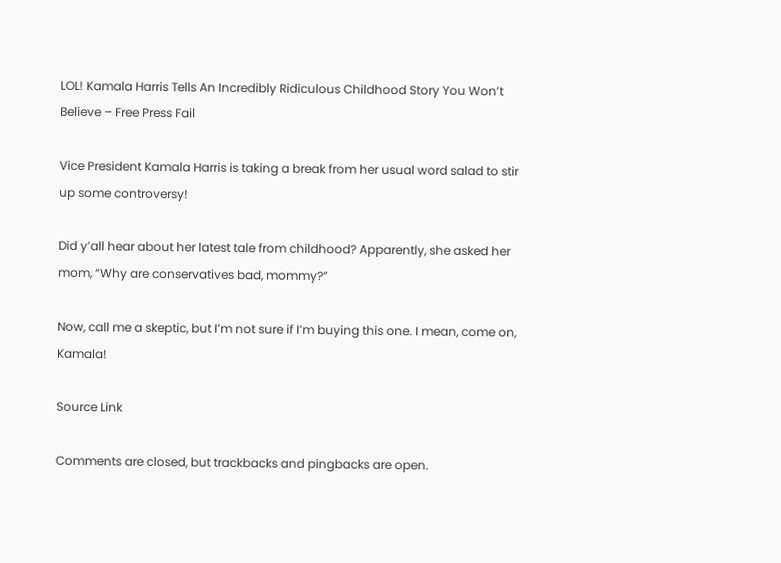LOL! Kamala Harris Tells An Incredibly Ridiculous Childhood Story You Won’t Believe – Free Press Fail

Vice President Kamala Harris is taking a break from her usual word salad to stir up some controversy!

Did y’all hear about her latest tale from childhood? Apparently, she asked her mom, “Why are conservatives bad, mommy?”

Now, call me a skeptic, but I’m not sure if I’m buying this one. I mean, come on, Kamala!

Source Link

Comments are closed, but trackbacks and pingbacks are open.